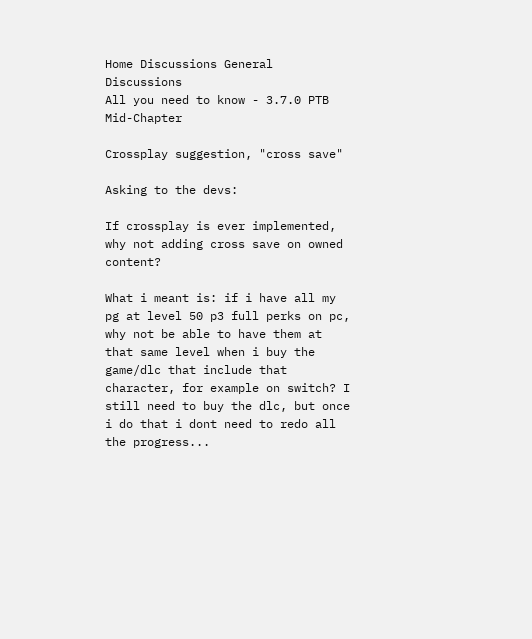Home Discussions General Discussions
All you need to know - 3.7.0 PTB Mid-Chapter

Crossplay suggestion, "cross save"

Asking to the devs:

If crossplay is ever implemented, why not adding cross save on owned content?

What i meant is: if i have all my pg at level 50 p3 full perks on pc, why not be able to have them at that same level when i buy the game/dlc that include that character, for example on switch? I still need to buy the dlc, but once i do that i dont need to redo all the progress...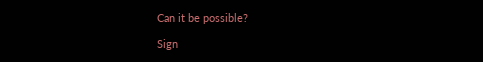Can it be possible?

Sign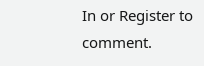In or Register to comment.